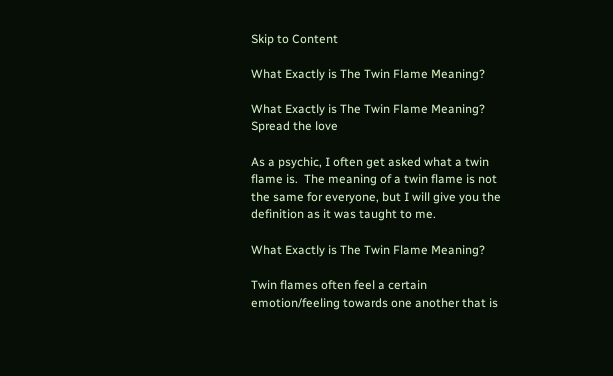Skip to Content

What Exactly is The Twin Flame Meaning?

What Exactly is The Twin Flame Meaning?
Spread the love

As a psychic, I often get asked what a twin flame is.  The meaning of a twin flame is not the same for everyone, but I will give you the definition as it was taught to me.

What Exactly is The Twin Flame Meaning?

Twin flames often feel a certain emotion/feeling towards one another that is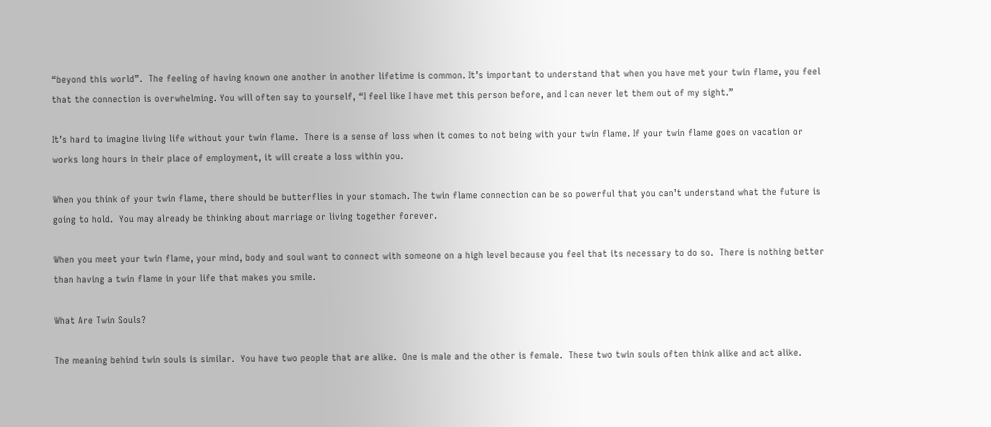“beyond this world”.  The feeling of having known one another in another lifetime is common. It’s important to understand that when you have met your twin flame, you feel that the connection is overwhelming. You will often say to yourself, “I feel like I have met this person before, and I can never let them out of my sight.”

It’s hard to imagine living life without your twin flame.  There is a sense of loss when it comes to not being with your twin flame. If your twin flame goes on vacation or works long hours in their place of employment, it will create a loss within you.

When you think of your twin flame, there should be butterflies in your stomach. The twin flame connection can be so powerful that you can’t understand what the future is going to hold.  You may already be thinking about marriage or living together forever.

When you meet your twin flame, your mind, body and soul want to connect with someone on a high level because you feel that its necessary to do so.  There is nothing better than having a twin flame in your life that makes you smile.

What Are Twin Souls?

The meaning behind twin souls is similar.  You have two people that are alike.  One is male and the other is female.  These two twin souls often think alike and act alike.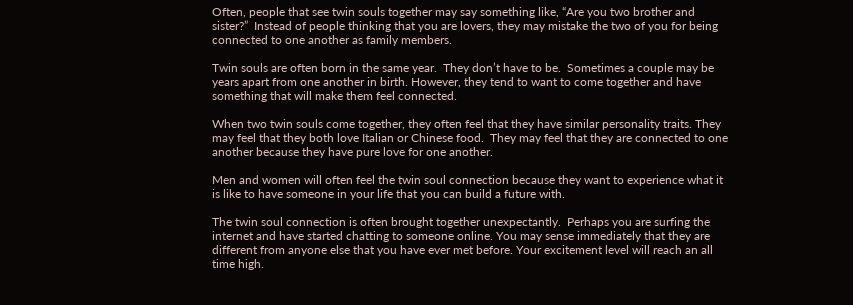Often, people that see twin souls together may say something like, “Are you two brother and sister?”  Instead of people thinking that you are lovers, they may mistake the two of you for being connected to one another as family members.

Twin souls are often born in the same year.  They don’t have to be.  Sometimes a couple may be years apart from one another in birth. However, they tend to want to come together and have something that will make them feel connected.

When two twin souls come together, they often feel that they have similar personality traits. They may feel that they both love Italian or Chinese food.  They may feel that they are connected to one another because they have pure love for one another.

Men and women will often feel the twin soul connection because they want to experience what it is like to have someone in your life that you can build a future with.

The twin soul connection is often brought together unexpectantly.  Perhaps you are surfing the internet and have started chatting to someone online. You may sense immediately that they are different from anyone else that you have ever met before. Your excitement level will reach an all time high.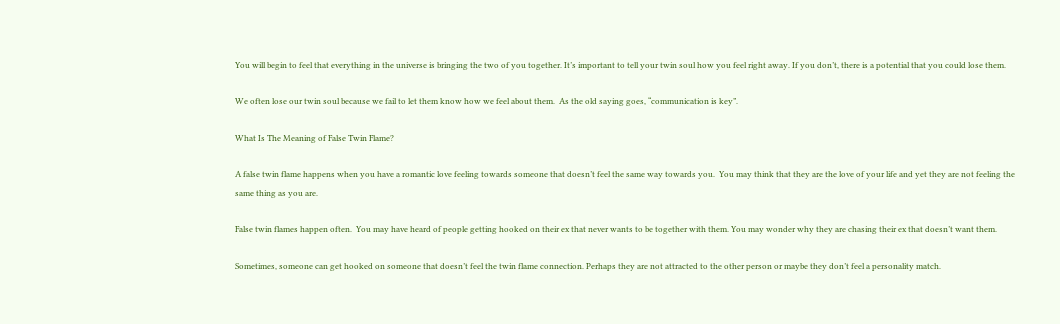You will begin to feel that everything in the universe is bringing the two of you together. It’s important to tell your twin soul how you feel right away. If you don’t, there is a potential that you could lose them.

We often lose our twin soul because we fail to let them know how we feel about them.  As the old saying goes, “communication is key”.

What Is The Meaning of False Twin Flame?

A false twin flame happens when you have a romantic love feeling towards someone that doesn’t feel the same way towards you.  You may think that they are the love of your life and yet they are not feeling the same thing as you are.

False twin flames happen often.  You may have heard of people getting hooked on their ex that never wants to be together with them. You may wonder why they are chasing their ex that doesn’t want them.

Sometimes, someone can get hooked on someone that doesn’t feel the twin flame connection. Perhaps they are not attracted to the other person or maybe they don’t feel a personality match.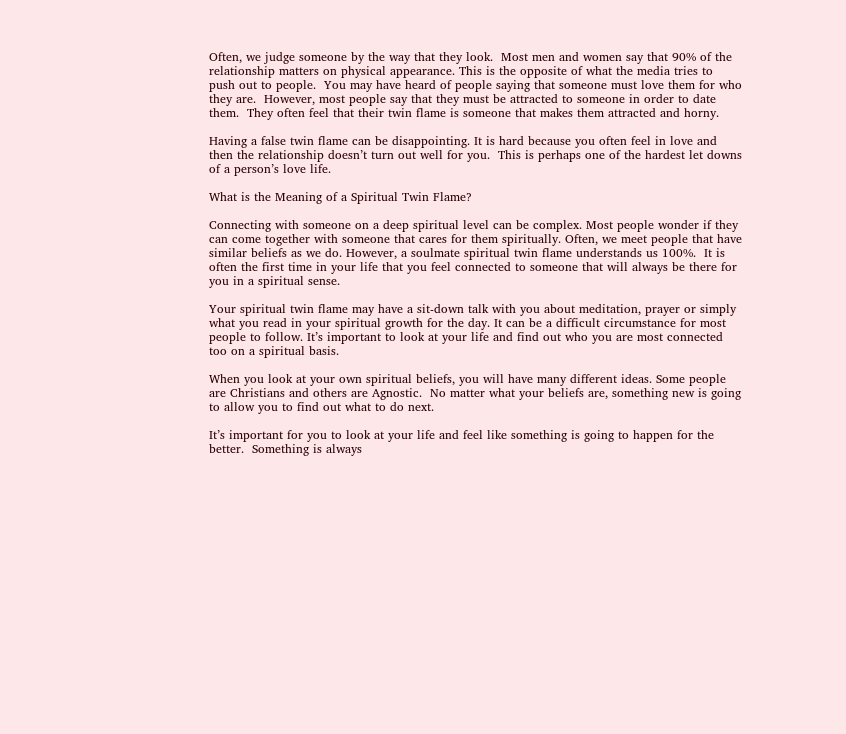Often, we judge someone by the way that they look.  Most men and women say that 90% of the relationship matters on physical appearance. This is the opposite of what the media tries to push out to people.  You may have heard of people saying that someone must love them for who they are.  However, most people say that they must be attracted to someone in order to date them.  They often feel that their twin flame is someone that makes them attracted and horny.

Having a false twin flame can be disappointing. It is hard because you often feel in love and then the relationship doesn’t turn out well for you.  This is perhaps one of the hardest let downs of a person’s love life.

What is the Meaning of a Spiritual Twin Flame?

Connecting with someone on a deep spiritual level can be complex. Most people wonder if they can come together with someone that cares for them spiritually. Often, we meet people that have similar beliefs as we do. However, a soulmate spiritual twin flame understands us 100%.  It is often the first time in your life that you feel connected to someone that will always be there for you in a spiritual sense.

Your spiritual twin flame may have a sit-down talk with you about meditation, prayer or simply what you read in your spiritual growth for the day. It can be a difficult circumstance for most people to follow. It’s important to look at your life and find out who you are most connected too on a spiritual basis.

When you look at your own spiritual beliefs, you will have many different ideas. Some people are Christians and others are Agnostic.  No matter what your beliefs are, something new is going to allow you to find out what to do next.

It’s important for you to look at your life and feel like something is going to happen for the better.  Something is always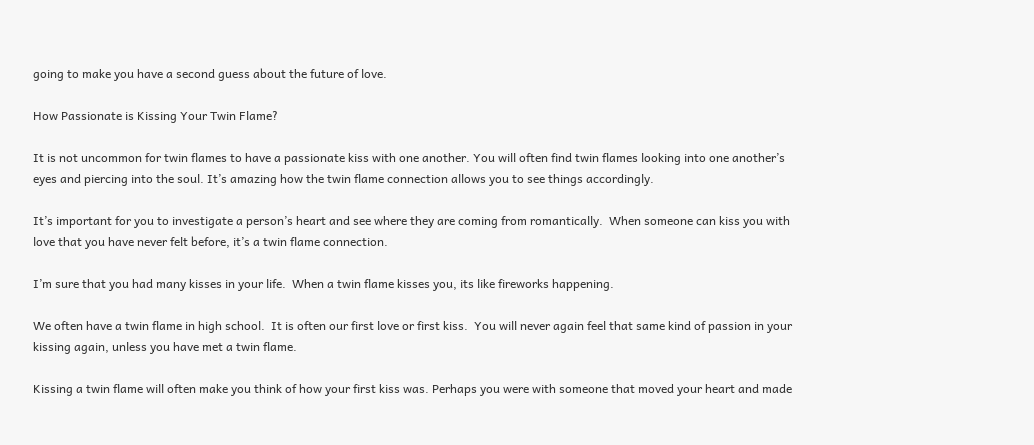going to make you have a second guess about the future of love.

How Passionate is Kissing Your Twin Flame?

It is not uncommon for twin flames to have a passionate kiss with one another. You will often find twin flames looking into one another’s eyes and piercing into the soul. It’s amazing how the twin flame connection allows you to see things accordingly.

It’s important for you to investigate a person’s heart and see where they are coming from romantically.  When someone can kiss you with love that you have never felt before, it’s a twin flame connection.

I’m sure that you had many kisses in your life.  When a twin flame kisses you, its like fireworks happening.

We often have a twin flame in high school.  It is often our first love or first kiss.  You will never again feel that same kind of passion in your kissing again, unless you have met a twin flame.

Kissing a twin flame will often make you think of how your first kiss was. Perhaps you were with someone that moved your heart and made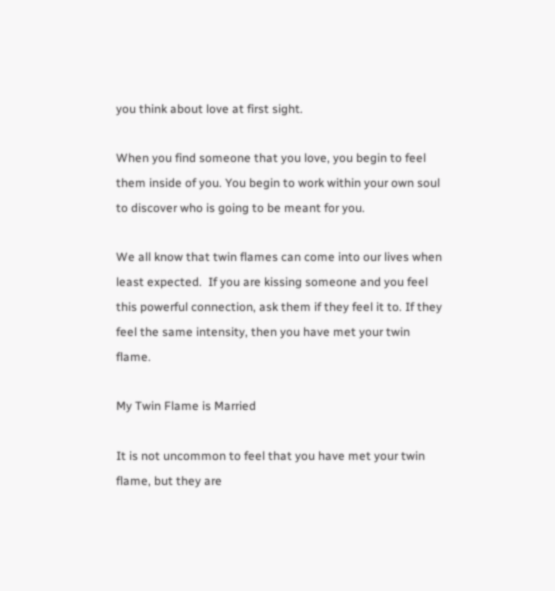you think about love at first sight.

When you find someone that you love, you begin to feel them inside of you. You begin to work within your own soul to discover who is going to be meant for you.

We all know that twin flames can come into our lives when least expected.  If you are kissing someone and you feel this powerful connection, ask them if they feel it to. If they feel the same intensity, then you have met your twin flame.

My Twin Flame is Married

It is not uncommon to feel that you have met your twin flame, but they are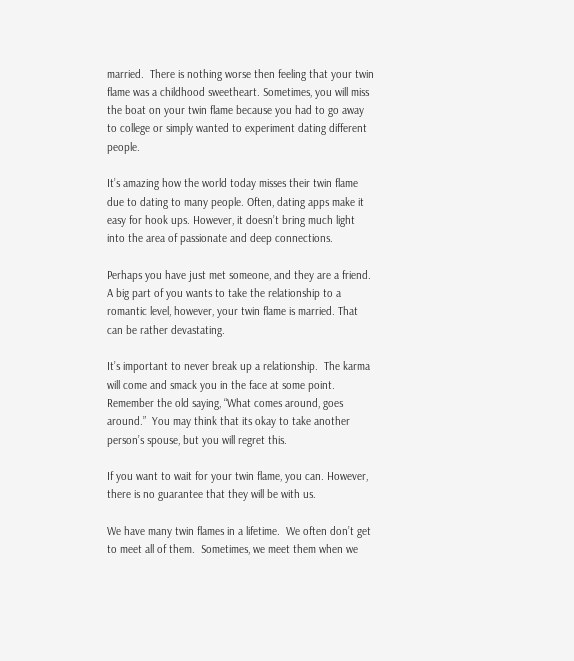married.  There is nothing worse then feeling that your twin flame was a childhood sweetheart. Sometimes, you will miss the boat on your twin flame because you had to go away to college or simply wanted to experiment dating different people.

It’s amazing how the world today misses their twin flame due to dating to many people. Often, dating apps make it easy for hook ups. However, it doesn’t bring much light into the area of passionate and deep connections.

Perhaps you have just met someone, and they are a friend.  A big part of you wants to take the relationship to a romantic level, however, your twin flame is married. That can be rather devastating.

It’s important to never break up a relationship.  The karma will come and smack you in the face at some point.  Remember the old saying, “What comes around, goes around.”  You may think that its okay to take another person’s spouse, but you will regret this.

If you want to wait for your twin flame, you can. However, there is no guarantee that they will be with us.

We have many twin flames in a lifetime.  We often don’t get to meet all of them.  Sometimes, we meet them when we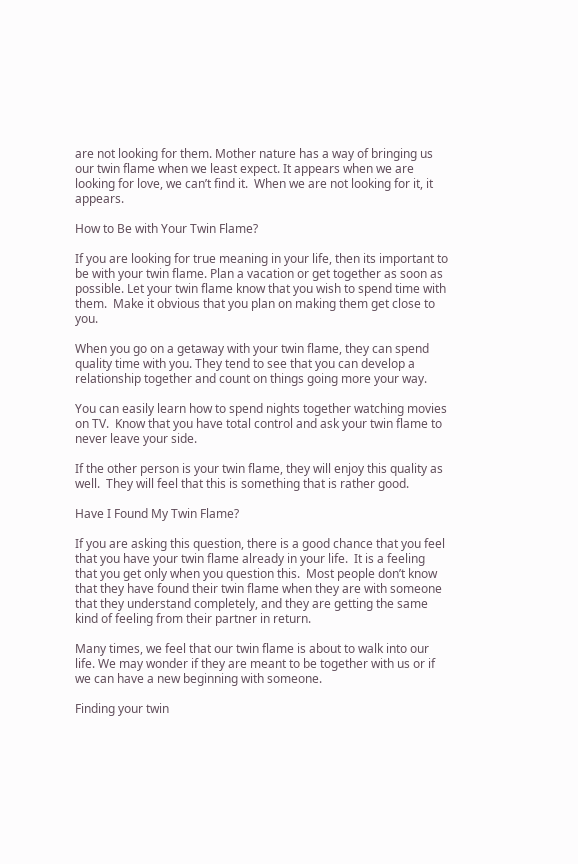are not looking for them. Mother nature has a way of bringing us our twin flame when we least expect. It appears when we are looking for love, we can’t find it.  When we are not looking for it, it appears.

How to Be with Your Twin Flame?

If you are looking for true meaning in your life, then its important to be with your twin flame. Plan a vacation or get together as soon as possible. Let your twin flame know that you wish to spend time with them.  Make it obvious that you plan on making them get close to you.

When you go on a getaway with your twin flame, they can spend quality time with you. They tend to see that you can develop a relationship together and count on things going more your way.

You can easily learn how to spend nights together watching movies on TV.  Know that you have total control and ask your twin flame to never leave your side.

If the other person is your twin flame, they will enjoy this quality as well.  They will feel that this is something that is rather good.

Have I Found My Twin Flame?

If you are asking this question, there is a good chance that you feel that you have your twin flame already in your life.  It is a feeling that you get only when you question this.  Most people don’t know that they have found their twin flame when they are with someone that they understand completely, and they are getting the same kind of feeling from their partner in return.

Many times, we feel that our twin flame is about to walk into our life. We may wonder if they are meant to be together with us or if we can have a new beginning with someone.

Finding your twin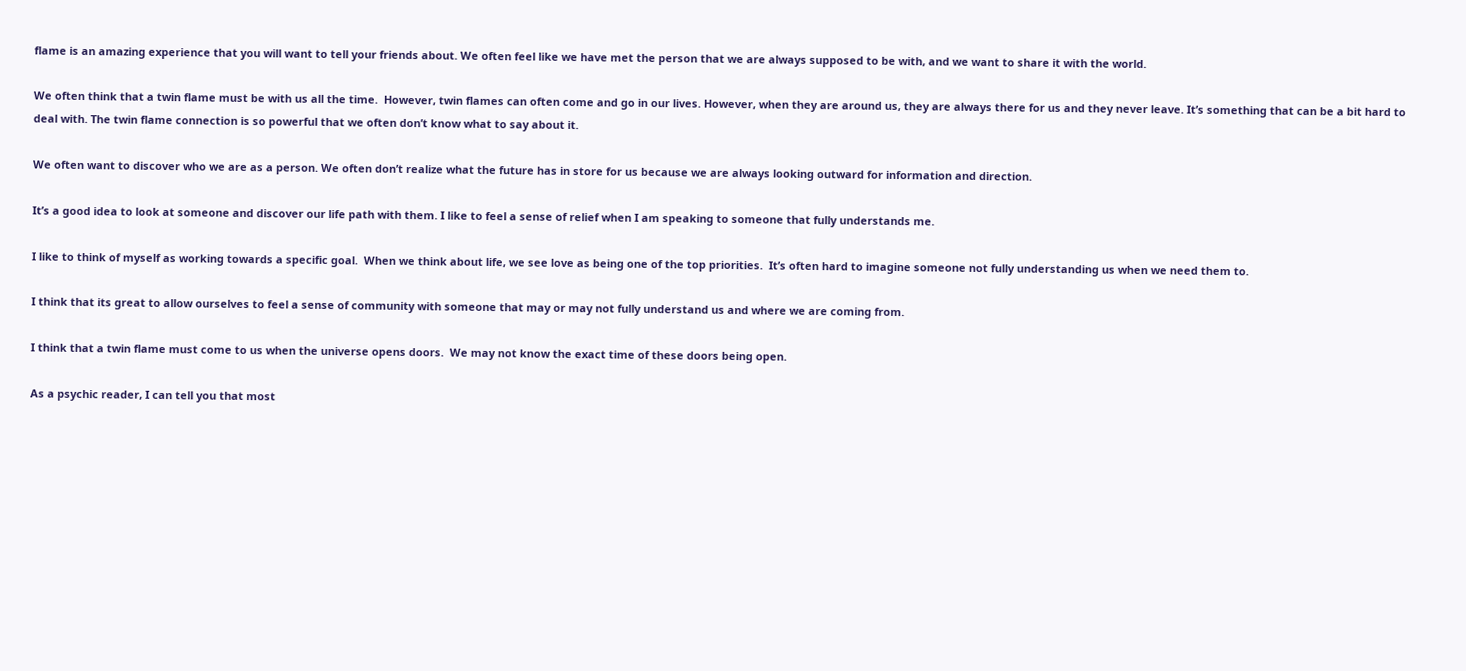flame is an amazing experience that you will want to tell your friends about. We often feel like we have met the person that we are always supposed to be with, and we want to share it with the world.

We often think that a twin flame must be with us all the time.  However, twin flames can often come and go in our lives. However, when they are around us, they are always there for us and they never leave. It’s something that can be a bit hard to deal with. The twin flame connection is so powerful that we often don’t know what to say about it.

We often want to discover who we are as a person. We often don’t realize what the future has in store for us because we are always looking outward for information and direction.

It’s a good idea to look at someone and discover our life path with them. I like to feel a sense of relief when I am speaking to someone that fully understands me.

I like to think of myself as working towards a specific goal.  When we think about life, we see love as being one of the top priorities.  It’s often hard to imagine someone not fully understanding us when we need them to.

I think that its great to allow ourselves to feel a sense of community with someone that may or may not fully understand us and where we are coming from.

I think that a twin flame must come to us when the universe opens doors.  We may not know the exact time of these doors being open.

As a psychic reader, I can tell you that most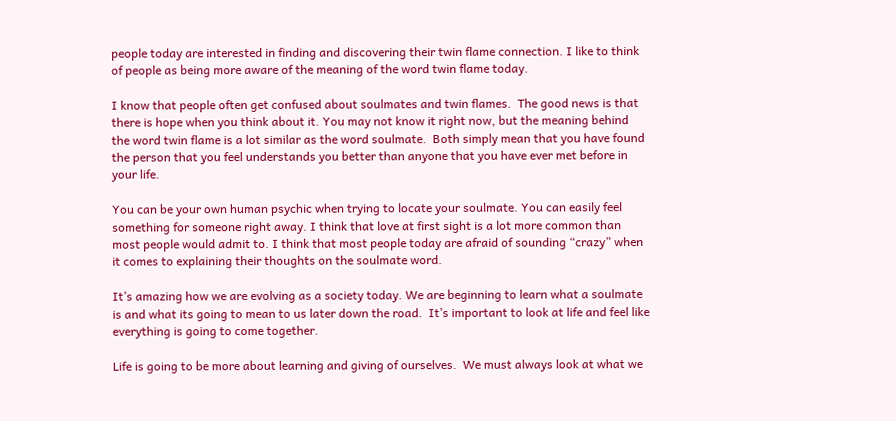people today are interested in finding and discovering their twin flame connection. I like to think of people as being more aware of the meaning of the word twin flame today.

I know that people often get confused about soulmates and twin flames.  The good news is that there is hope when you think about it. You may not know it right now, but the meaning behind the word twin flame is a lot similar as the word soulmate.  Both simply mean that you have found the person that you feel understands you better than anyone that you have ever met before in your life.

You can be your own human psychic when trying to locate your soulmate. You can easily feel something for someone right away. I think that love at first sight is a lot more common than most people would admit to. I think that most people today are afraid of sounding “crazy” when it comes to explaining their thoughts on the soulmate word.

It’s amazing how we are evolving as a society today. We are beginning to learn what a soulmate is and what its going to mean to us later down the road.  It’s important to look at life and feel like everything is going to come together.

Life is going to be more about learning and giving of ourselves.  We must always look at what we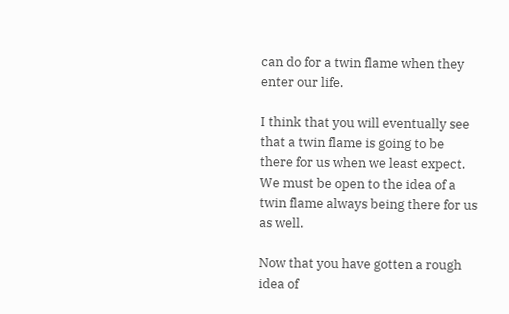can do for a twin flame when they enter our life.

I think that you will eventually see that a twin flame is going to be there for us when we least expect.  We must be open to the idea of a twin flame always being there for us as well.

Now that you have gotten a rough idea of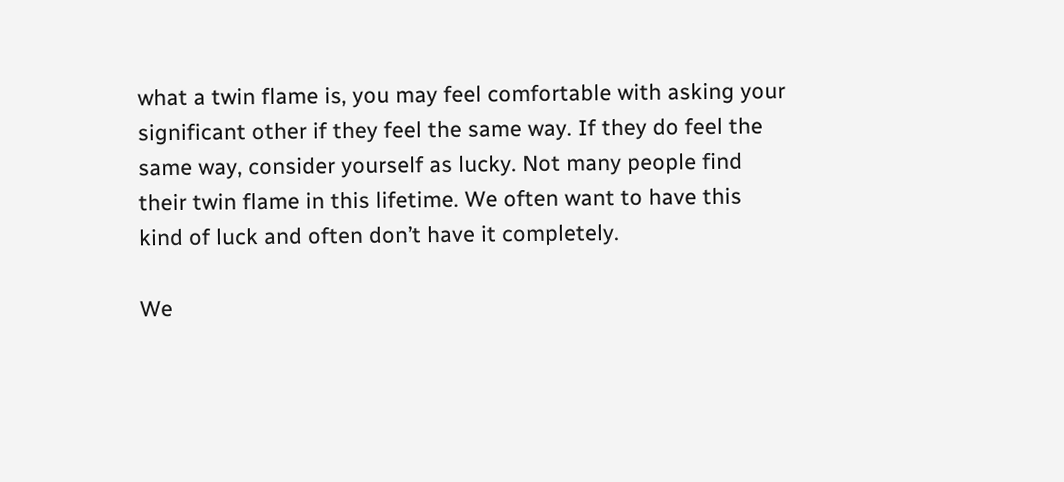what a twin flame is, you may feel comfortable with asking your significant other if they feel the same way. If they do feel the same way, consider yourself as lucky. Not many people find their twin flame in this lifetime. We often want to have this kind of luck and often don’t have it completely.

We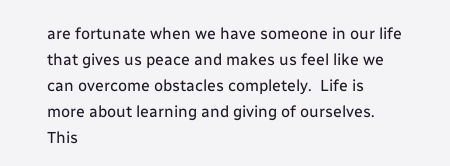are fortunate when we have someone in our life that gives us peace and makes us feel like we can overcome obstacles completely.  Life is more about learning and giving of ourselves.  This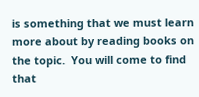is something that we must learn more about by reading books on the topic.  You will come to find that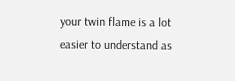your twin flame is a lot easier to understand as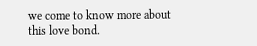we come to know more about this love bond.